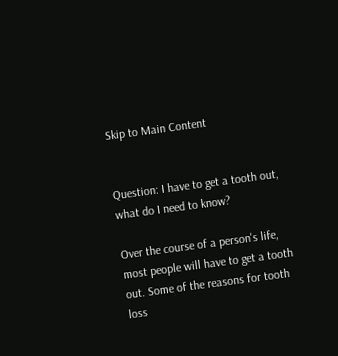Skip to Main Content


Question: I have to get a tooth out, what do I need to know?

Over the course of a person's life, most people will have to get a tooth out. Some of the reasons for tooth loss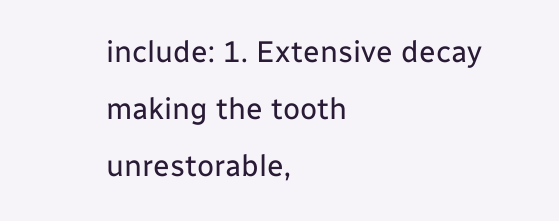include: 1. Extensive decay making the tooth unrestorable,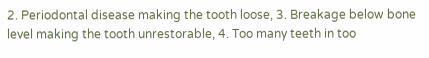2. Periodontal disease making the tooth loose, 3. Breakage below bone level making the tooth unrestorable, 4. Too many teeth in too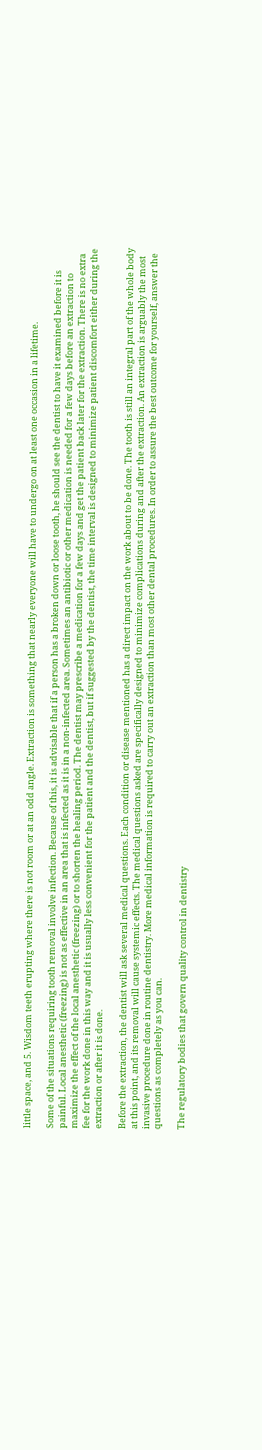little space, and 5. Wisdom teeth erupting where there is not room or at an odd angle. Extraction is something that nearly everyone will have to undergo on at least one occasion in a lifetime.

Some of the situations requiring tooth removal involve infection. Because of this, it is advisable that if a person has a broken down or loose tooth, he should see the dentist to have it examined before it is painful. Local anesthetic (freezing) is not as effective in an area that is infected as it is in a non-infected area. Sometimes an antibiotic or other medication is needed for a few days before an extraction to maximize the effect of the local anesthetic (freezing) or to shorten the healing period. The dentist may prescribe a medication for a few days and get the patient back later for the extraction. There is no extra fee for the work done in this way and it is usually less convenient for the patient and the dentist, but if suggested by the dentist, the time interval is designed to minimize patient discomfort either during the extraction or after it is done.

Before the extraction, the dentist will ask several medical questions. Each condition or disease mentioned has a direct impact on the work about to be done. The tooth is still an integral part of the whole body at this point, and its removal will cause systemic effects. The medical questions asked are specifically designed to minimize complications during and after the extraction. An extraction is arguably the most invasive procedure done in routine dentistry. More medical information is required to carry out an extraction than most other dental procedures. In order to assure the best outcome for yourself, answer the questions as completely as you can.

The regulatory bodies that govern quality control in dentistry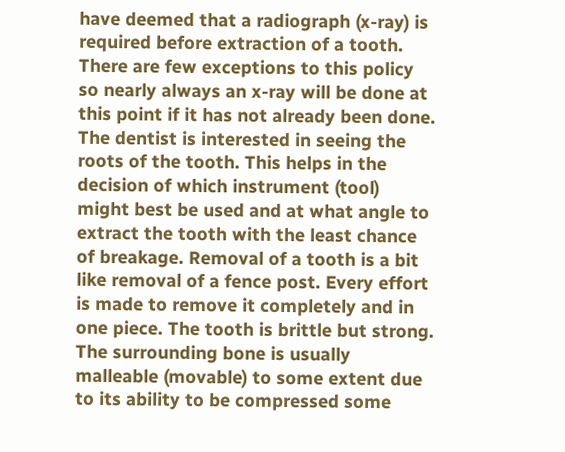have deemed that a radiograph (x-ray) is required before extraction of a tooth. There are few exceptions to this policy so nearly always an x-ray will be done at this point if it has not already been done. The dentist is interested in seeing the roots of the tooth. This helps in the decision of which instrument (tool) might best be used and at what angle to extract the tooth with the least chance of breakage. Removal of a tooth is a bit like removal of a fence post. Every effort is made to remove it completely and in one piece. The tooth is brittle but strong. The surrounding bone is usually malleable (movable) to some extent due to its ability to be compressed some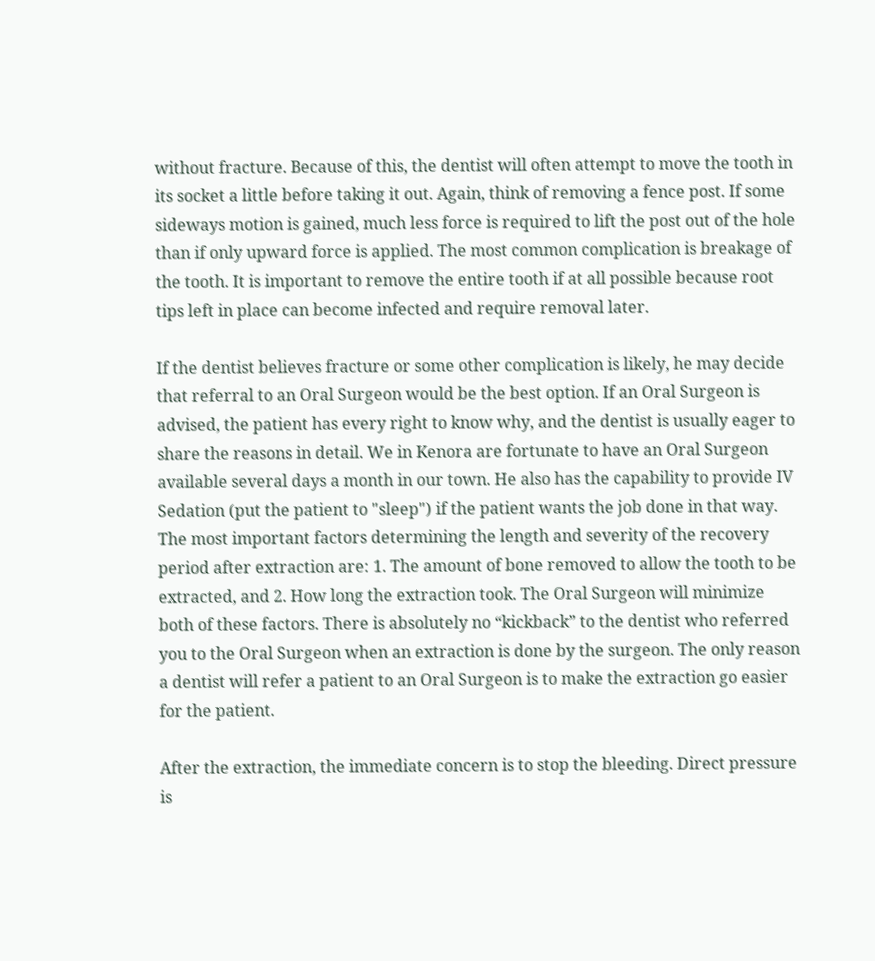without fracture. Because of this, the dentist will often attempt to move the tooth in its socket a little before taking it out. Again, think of removing a fence post. If some sideways motion is gained, much less force is required to lift the post out of the hole than if only upward force is applied. The most common complication is breakage of the tooth. It is important to remove the entire tooth if at all possible because root tips left in place can become infected and require removal later.

If the dentist believes fracture or some other complication is likely, he may decide that referral to an Oral Surgeon would be the best option. If an Oral Surgeon is advised, the patient has every right to know why, and the dentist is usually eager to share the reasons in detail. We in Kenora are fortunate to have an Oral Surgeon available several days a month in our town. He also has the capability to provide IV Sedation (put the patient to "sleep") if the patient wants the job done in that way. The most important factors determining the length and severity of the recovery period after extraction are: 1. The amount of bone removed to allow the tooth to be extracted, and 2. How long the extraction took. The Oral Surgeon will minimize both of these factors. There is absolutely no “kickback” to the dentist who referred you to the Oral Surgeon when an extraction is done by the surgeon. The only reason a dentist will refer a patient to an Oral Surgeon is to make the extraction go easier for the patient.

After the extraction, the immediate concern is to stop the bleeding. Direct pressure is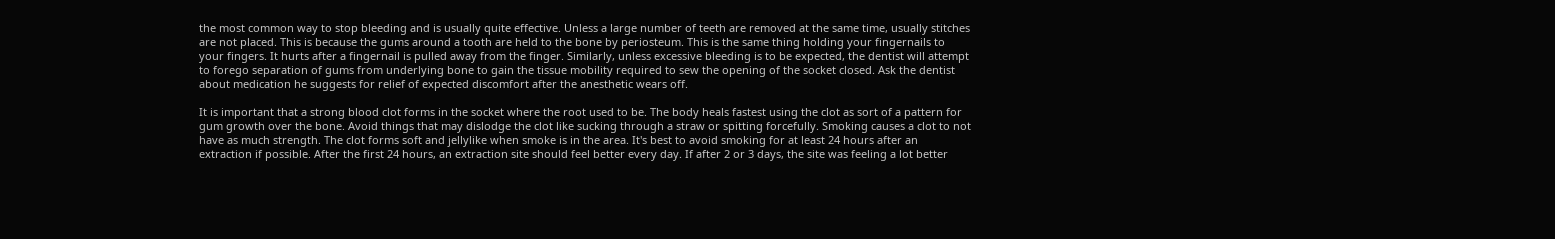the most common way to stop bleeding and is usually quite effective. Unless a large number of teeth are removed at the same time, usually stitches are not placed. This is because the gums around a tooth are held to the bone by periosteum. This is the same thing holding your fingernails to your fingers. It hurts after a fingernail is pulled away from the finger. Similarly, unless excessive bleeding is to be expected, the dentist will attempt to forego separation of gums from underlying bone to gain the tissue mobility required to sew the opening of the socket closed. Ask the dentist about medication he suggests for relief of expected discomfort after the anesthetic wears off.

It is important that a strong blood clot forms in the socket where the root used to be. The body heals fastest using the clot as sort of a pattern for gum growth over the bone. Avoid things that may dislodge the clot like sucking through a straw or spitting forcefully. Smoking causes a clot to not have as much strength. The clot forms soft and jellylike when smoke is in the area. It's best to avoid smoking for at least 24 hours after an extraction if possible. After the first 24 hours, an extraction site should feel better every day. If after 2 or 3 days, the site was feeling a lot better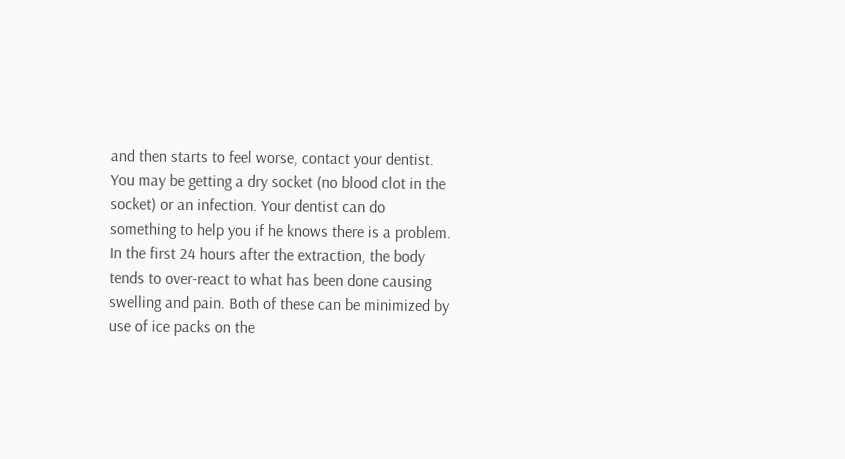and then starts to feel worse, contact your dentist. You may be getting a dry socket (no blood clot in the socket) or an infection. Your dentist can do something to help you if he knows there is a problem. In the first 24 hours after the extraction, the body tends to over-react to what has been done causing swelling and pain. Both of these can be minimized by use of ice packs on the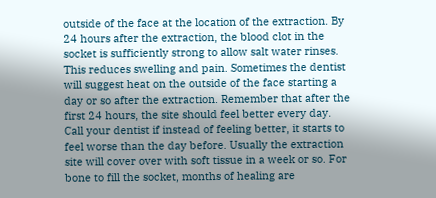outside of the face at the location of the extraction. By 24 hours after the extraction, the blood clot in the socket is sufficiently strong to allow salt water rinses. This reduces swelling and pain. Sometimes the dentist will suggest heat on the outside of the face starting a day or so after the extraction. Remember that after the first 24 hours, the site should feel better every day. Call your dentist if instead of feeling better, it starts to feel worse than the day before. Usually the extraction site will cover over with soft tissue in a week or so. For bone to fill the socket, months of healing are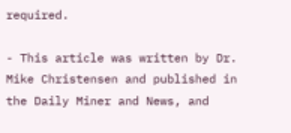required.

- This article was written by Dr. Mike Christensen and published in the Daily Miner and News, and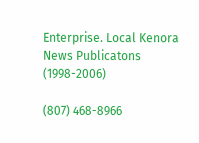Enterprise. Local Kenora News Publicatons (1998-2006)

(807) 468-8966